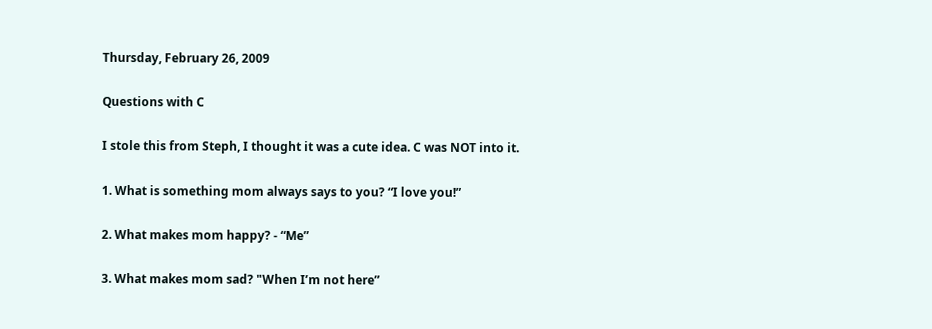Thursday, February 26, 2009

Questions with C

I stole this from Steph, I thought it was a cute idea. C was NOT into it.

1. What is something mom always says to you? “I love you!”

2. What makes mom happy? - “Me”

3. What makes mom sad? "When I’m not here”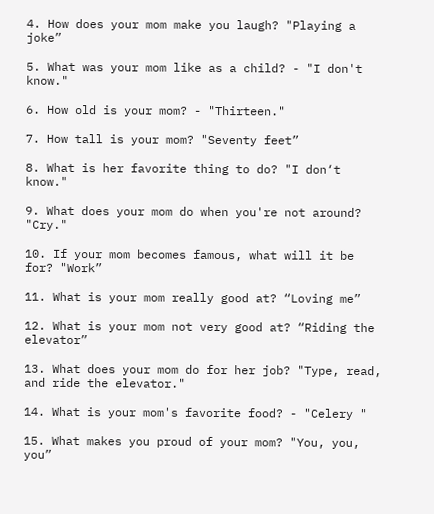4. How does your mom make you laugh? "Playing a joke”

5. What was your mom like as a child? - "I don't know."

6. How old is your mom? - "Thirteen."

7. How tall is your mom? "Seventy feet”

8. What is her favorite thing to do? "I don‘t know."

9. What does your mom do when you're not around? "Cry."

10. If your mom becomes famous, what will it be for? "Work”

11. What is your mom really good at? “Loving me”

12. What is your mom not very good at? “Riding the elevator”

13. What does your mom do for her job? "Type, read, and ride the elevator."

14. What is your mom's favorite food? - "Celery "

15. What makes you proud of your mom? "You, you, you”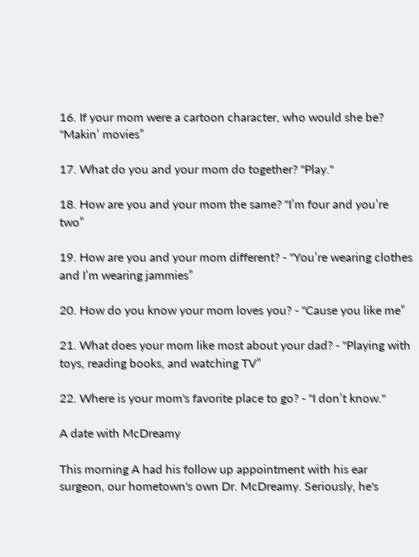16. If your mom were a cartoon character, who would she be? "Makin’ movies”

17. What do you and your mom do together? "Play."

18. How are you and your mom the same? "I’m four and you’re two”

19. How are you and your mom different? - "You’re wearing clothes and I’m wearing jammies”

20. How do you know your mom loves you? - "Cause you like me”

21. What does your mom like most about your dad? - "Playing with toys, reading books, and watching TV”

22. Where is your mom's favorite place to go? - "I don’t know."

A date with McDreamy

This morning A had his follow up appointment with his ear surgeon, our hometown's own Dr. McDreamy. Seriously, he's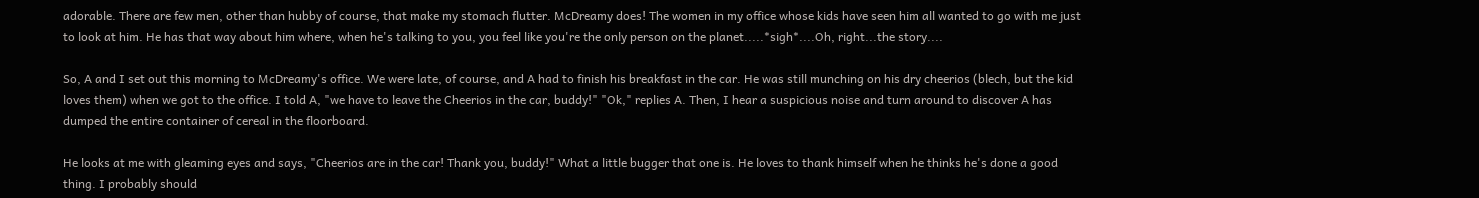adorable. There are few men, other than hubby of course, that make my stomach flutter. McDreamy does! The women in my office whose kids have seen him all wanted to go with me just to look at him. He has that way about him where, when he's talking to you, you feel like you're the only person on the planet.....*sigh*....Oh, right...the story....

So, A and I set out this morning to McDreamy's office. We were late, of course, and A had to finish his breakfast in the car. He was still munching on his dry cheerios (blech, but the kid loves them) when we got to the office. I told A, "we have to leave the Cheerios in the car, buddy!" "Ok," replies A. Then, I hear a suspicious noise and turn around to discover A has dumped the entire container of cereal in the floorboard.

He looks at me with gleaming eyes and says, "Cheerios are in the car! Thank you, buddy!" What a little bugger that one is. He loves to thank himself when he thinks he's done a good thing. I probably should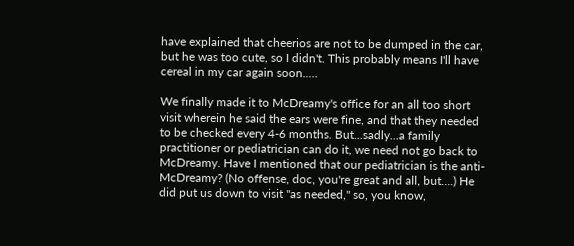have explained that cheerios are not to be dumped in the car, but he was too cute, so I didn't. This probably means I'll have cereal in my car again soon.....

We finally made it to McDreamy's office for an all too short visit wherein he said the ears were fine, and that they needed to be checked every 4-6 months. But...sadly...a family practitioner or pediatrician can do it, we need not go back to McDreamy. Have I mentioned that our pediatrician is the anti-McDreamy? (No offense, doc, you're great and all, but....) He did put us down to visit "as needed," so, you know,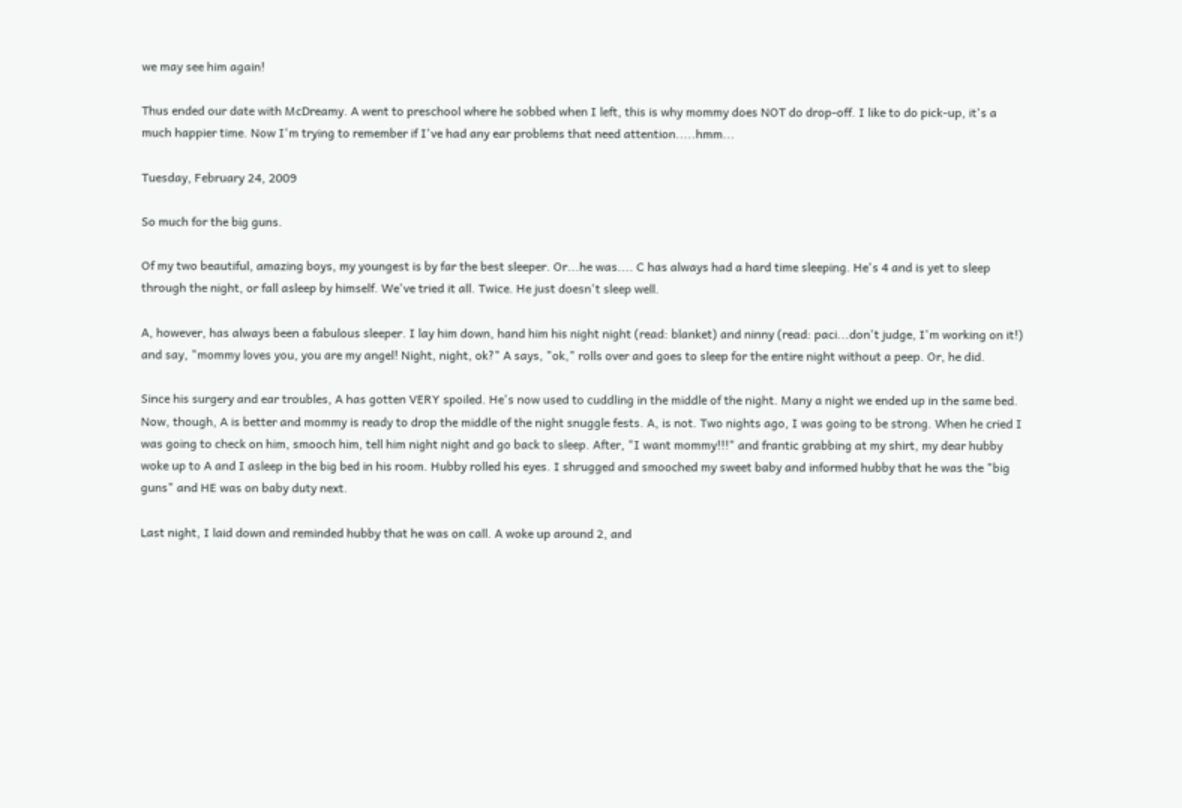we may see him again!

Thus ended our date with McDreamy. A went to preschool where he sobbed when I left, this is why mommy does NOT do drop-off. I like to do pick-up, it's a much happier time. Now I'm trying to remember if I've had any ear problems that need attention.....hmm...

Tuesday, February 24, 2009

So much for the big guns.

Of my two beautiful, amazing boys, my youngest is by far the best sleeper. Or...he was.... C has always had a hard time sleeping. He's 4 and is yet to sleep through the night, or fall asleep by himself. We've tried it all. Twice. He just doesn't sleep well.

A, however, has always been a fabulous sleeper. I lay him down, hand him his night night (read: blanket) and ninny (read: paci...don't judge, I'm working on it!) and say, "mommy loves you, you are my angel! Night, night, ok?" A says, "ok," rolls over and goes to sleep for the entire night without a peep. Or, he did.

Since his surgery and ear troubles, A has gotten VERY spoiled. He's now used to cuddling in the middle of the night. Many a night we ended up in the same bed. Now, though, A is better and mommy is ready to drop the middle of the night snuggle fests. A, is not. Two nights ago, I was going to be strong. When he cried I was going to check on him, smooch him, tell him night night and go back to sleep. After, "I want mommy!!!" and frantic grabbing at my shirt, my dear hubby woke up to A and I asleep in the big bed in his room. Hubby rolled his eyes. I shrugged and smooched my sweet baby and informed hubby that he was the "big guns" and HE was on baby duty next.

Last night, I laid down and reminded hubby that he was on call. A woke up around 2, and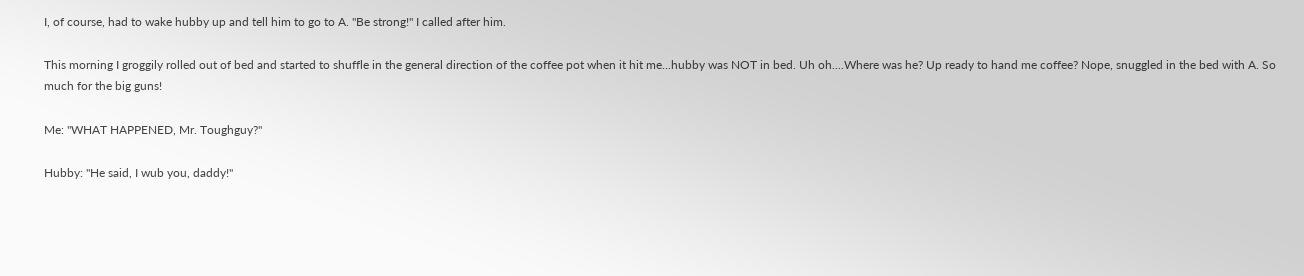I, of course, had to wake hubby up and tell him to go to A. "Be strong!" I called after him.

This morning I groggily rolled out of bed and started to shuffle in the general direction of the coffee pot when it hit me...hubby was NOT in bed. Uh oh....Where was he? Up ready to hand me coffee? Nope, snuggled in the bed with A. So much for the big guns!

Me: "WHAT HAPPENED, Mr. Toughguy?"

Hubby: "He said, I wub you, daddy!"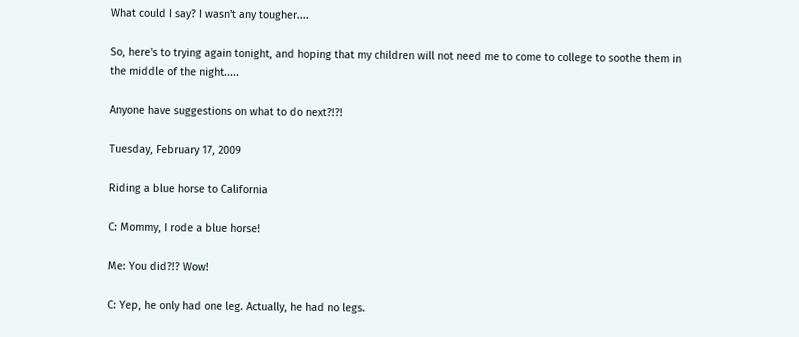What could I say? I wasn't any tougher....

So, here's to trying again tonight, and hoping that my children will not need me to come to college to soothe them in the middle of the night.....

Anyone have suggestions on what to do next?!?!

Tuesday, February 17, 2009

Riding a blue horse to California

C: Mommy, I rode a blue horse!

Me: You did?!? Wow!

C: Yep, he only had one leg. Actually, he had no legs.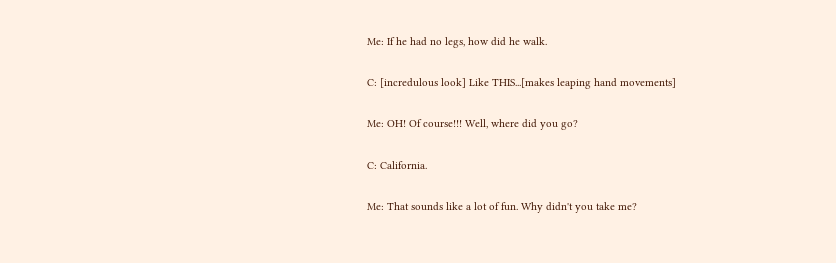Me: If he had no legs, how did he walk.

C: [incredulous look] Like THIS...[makes leaping hand movements]

Me: OH! Of course!!! Well, where did you go?

C: California.

Me: That sounds like a lot of fun. Why didn't you take me?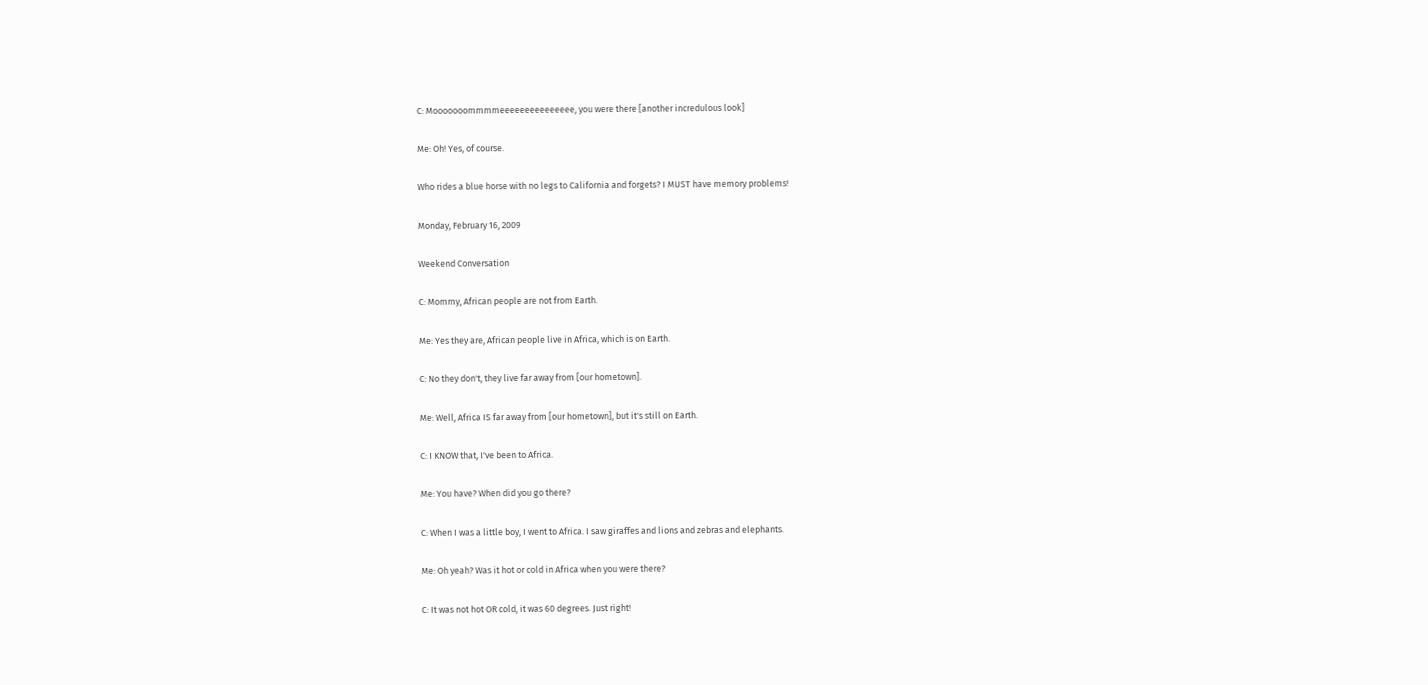C: Mooooooommmmeeeeeeeeeeeeeee, you were there [another incredulous look]

Me: Oh! Yes, of course.

Who rides a blue horse with no legs to California and forgets? I MUST have memory problems!

Monday, February 16, 2009

Weekend Conversation

C: Mommy, African people are not from Earth.

Me: Yes they are, African people live in Africa, which is on Earth.

C: No they don't, they live far away from [our hometown].

Me: Well, Africa IS far away from [our hometown], but it's still on Earth.

C: I KNOW that, I've been to Africa.

Me: You have? When did you go there?

C: When I was a little boy, I went to Africa. I saw giraffes and lions and zebras and elephants.

Me: Oh yeah? Was it hot or cold in Africa when you were there?

C: It was not hot OR cold, it was 60 degrees. Just right!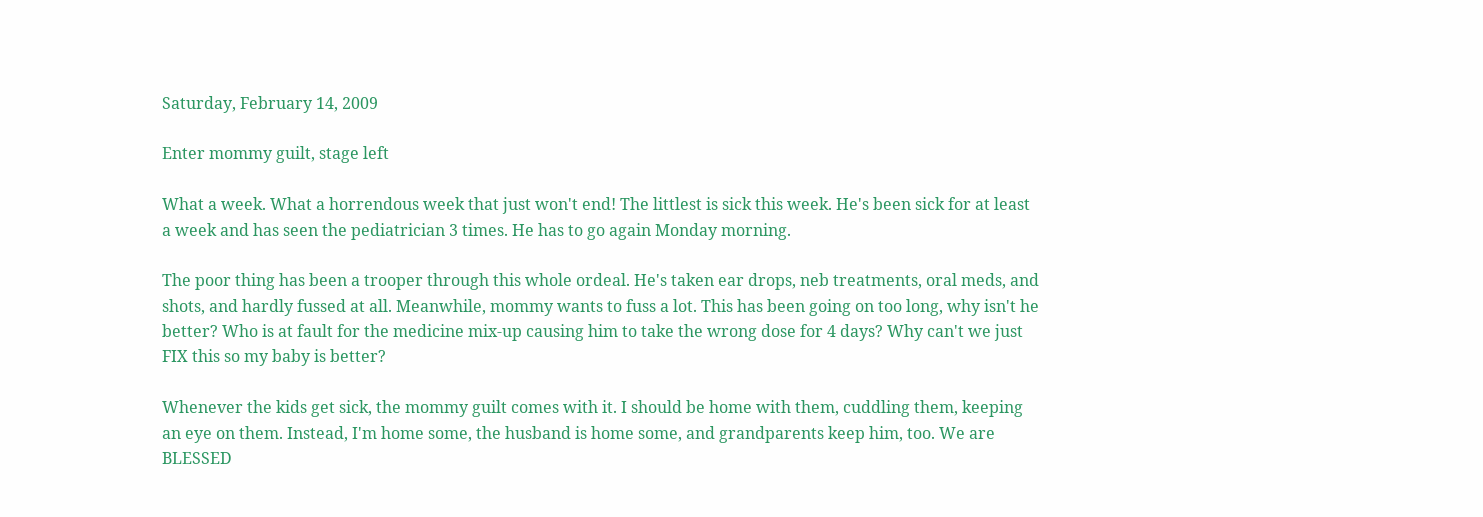Saturday, February 14, 2009

Enter mommy guilt, stage left

What a week. What a horrendous week that just won't end! The littlest is sick this week. He's been sick for at least a week and has seen the pediatrician 3 times. He has to go again Monday morning.

The poor thing has been a trooper through this whole ordeal. He's taken ear drops, neb treatments, oral meds, and shots, and hardly fussed at all. Meanwhile, mommy wants to fuss a lot. This has been going on too long, why isn't he better? Who is at fault for the medicine mix-up causing him to take the wrong dose for 4 days? Why can't we just FIX this so my baby is better?

Whenever the kids get sick, the mommy guilt comes with it. I should be home with them, cuddling them, keeping an eye on them. Instead, I'm home some, the husband is home some, and grandparents keep him, too. We are BLESSED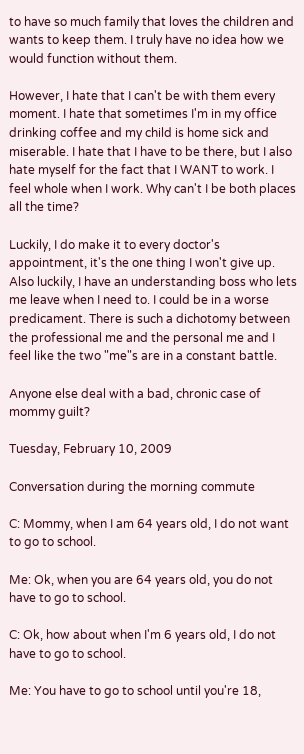to have so much family that loves the children and wants to keep them. I truly have no idea how we would function without them.

However, I hate that I can't be with them every moment. I hate that sometimes I'm in my office drinking coffee and my child is home sick and miserable. I hate that I have to be there, but I also hate myself for the fact that I WANT to work. I feel whole when I work. Why can't I be both places all the time?

Luckily, I do make it to every doctor's appointment, it's the one thing I won't give up. Also luckily, I have an understanding boss who lets me leave when I need to. I could be in a worse predicament. There is such a dichotomy between the professional me and the personal me and I feel like the two "me"s are in a constant battle.

Anyone else deal with a bad, chronic case of mommy guilt?

Tuesday, February 10, 2009

Conversation during the morning commute

C: Mommy, when I am 64 years old, I do not want to go to school.

Me: Ok, when you are 64 years old, you do not have to go to school.

C: Ok, how about when I'm 6 years old, I do not have to go to school.

Me: You have to go to school until you're 18,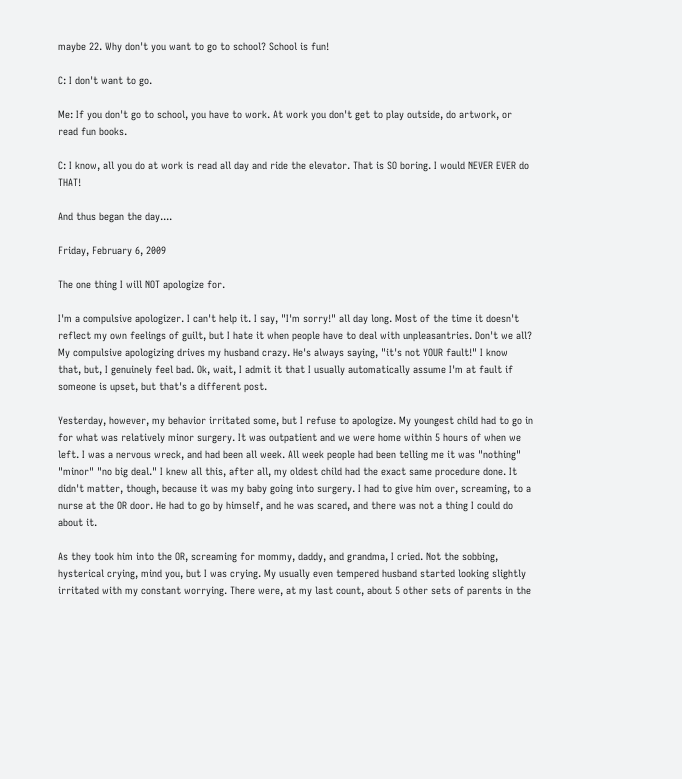maybe 22. Why don't you want to go to school? School is fun!

C: I don't want to go.

Me: If you don't go to school, you have to work. At work you don't get to play outside, do artwork, or read fun books.

C: I know, all you do at work is read all day and ride the elevator. That is SO boring. I would NEVER EVER do THAT!

And thus began the day....

Friday, February 6, 2009

The one thing I will NOT apologize for.

I'm a compulsive apologizer. I can't help it. I say, "I'm sorry!" all day long. Most of the time it doesn't reflect my own feelings of guilt, but I hate it when people have to deal with unpleasantries. Don't we all? My compulsive apologizing drives my husband crazy. He's always saying, "it's not YOUR fault!" I know that, but, I genuinely feel bad. Ok, wait, I admit it that I usually automatically assume I'm at fault if someone is upset, but that's a different post.

Yesterday, however, my behavior irritated some, but I refuse to apologize. My youngest child had to go in for what was relatively minor surgery. It was outpatient and we were home within 5 hours of when we left. I was a nervous wreck, and had been all week. All week people had been telling me it was "nothing" "minor" "no big deal." I knew all this, after all, my oldest child had the exact same procedure done. It didn't matter, though, because it was my baby going into surgery. I had to give him over, screaming, to a nurse at the OR door. He had to go by himself, and he was scared, and there was not a thing I could do about it.

As they took him into the OR, screaming for mommy, daddy, and grandma, I cried. Not the sobbing, hysterical crying, mind you, but I was crying. My usually even tempered husband started looking slightly irritated with my constant worrying. There were, at my last count, about 5 other sets of parents in the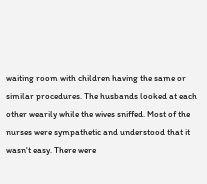waiting room with children having the same or similar procedures. The husbands looked at each other wearily while the wives sniffed. Most of the nurses were sympathetic and understood that it wasn't easy. There were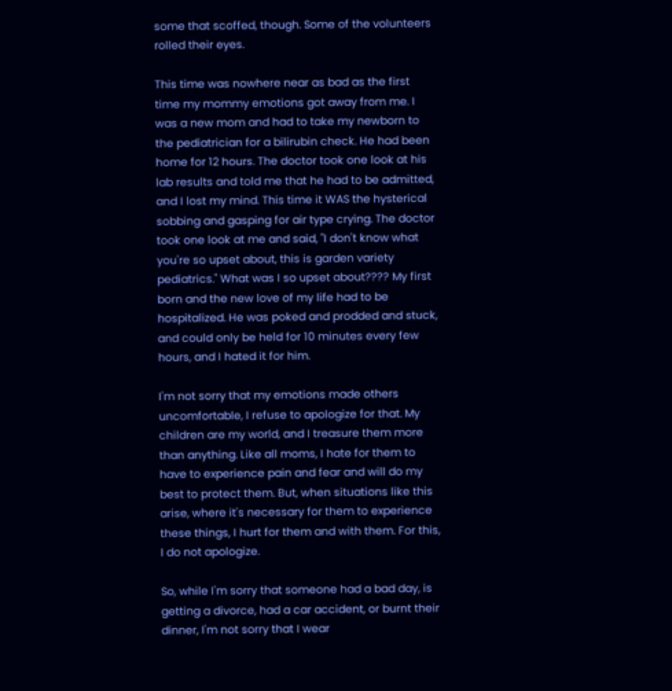some that scoffed, though. Some of the volunteers rolled their eyes.

This time was nowhere near as bad as the first time my mommy emotions got away from me. I was a new mom and had to take my newborn to the pediatrician for a bilirubin check. He had been home for 12 hours. The doctor took one look at his lab results and told me that he had to be admitted, and I lost my mind. This time it WAS the hysterical sobbing and gasping for air type crying. The doctor took one look at me and said, "I don't know what you're so upset about, this is garden variety pediatrics." What was I so upset about???? My first born and the new love of my life had to be hospitalized. He was poked and prodded and stuck, and could only be held for 10 minutes every few hours, and I hated it for him.

I'm not sorry that my emotions made others uncomfortable, I refuse to apologize for that. My children are my world, and I treasure them more than anything. Like all moms, I hate for them to have to experience pain and fear and will do my best to protect them. But, when situations like this arise, where it's necessary for them to experience these things, I hurt for them and with them. For this, I do not apologize.

So, while I'm sorry that someone had a bad day, is getting a divorce, had a car accident, or burnt their dinner, I'm not sorry that I wear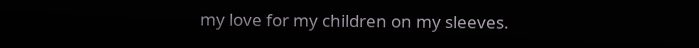my love for my children on my sleeves.